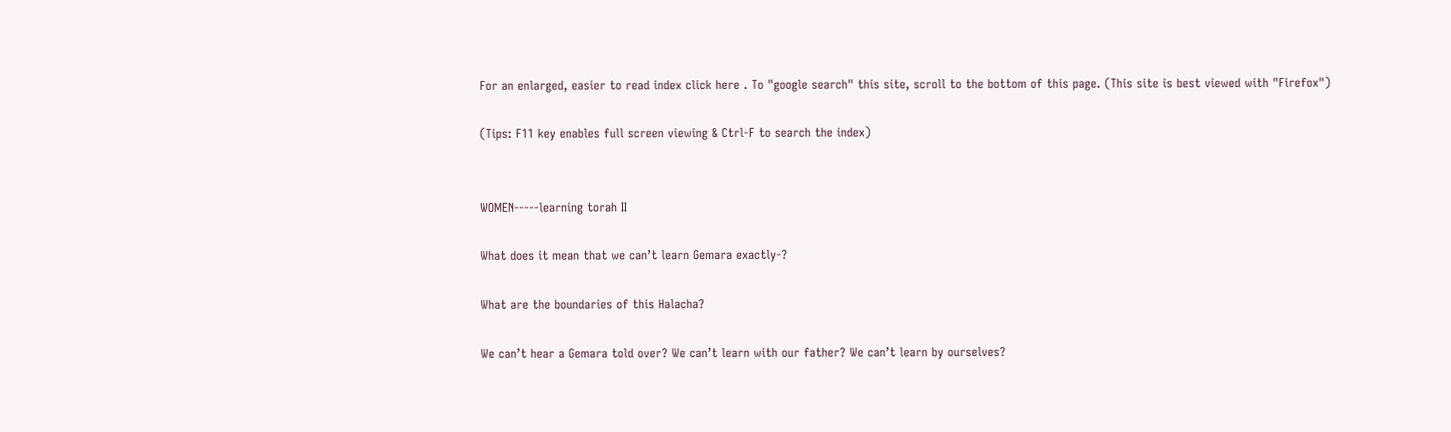For an enlarged, easier to read index click here . To "google search" this site, scroll to the bottom of this page. (This site is best viewed with "Firefox")

(Tips: F11 key enables full screen viewing & Ctrl-F to search the index)


WOMEN-----learning torah II

What does it mean that we can’t learn Gemara exactly-?

What are the boundaries of this Halacha?

We can’t hear a Gemara told over? We can’t learn with our father? We can’t learn by ourselves?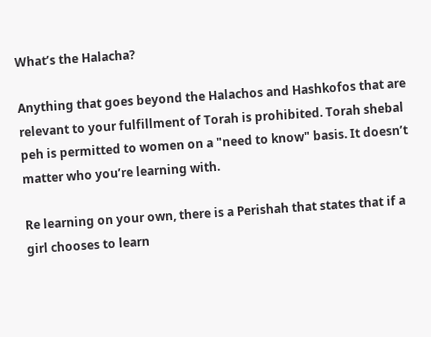What’s the Halacha?

Anything that goes beyond the Halachos and Hashkofos that are relevant to your fulfillment of Torah is prohibited. Torah shebal peh is permitted to women on a "need to know" basis. It doesn’t matter who you’re learning with.

Re learning on your own, there is a Perishah that states that if a girl chooses to learn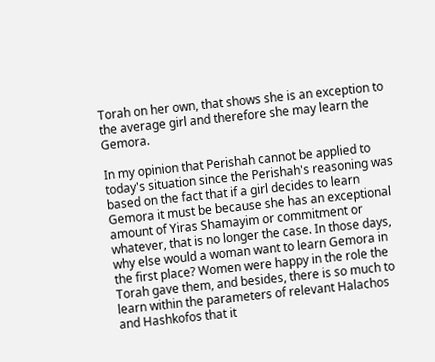Torah on her own, that shows she is an exception to the average girl and therefore she may learn the Gemora.

In my opinion that Perishah cannot be applied to today's situation since the Perishah's reasoning was based on the fact that if a girl decides to learn Gemora it must be because she has an exceptional amount of Yiras Shamayim or commitment or whatever, that is no longer the case. In those days, why else would a woman want to learn Gemora in the first place? Women were happy in the role the Torah gave them, and besides, there is so much to learn within the parameters of relevant Halachos and Hashkofos that it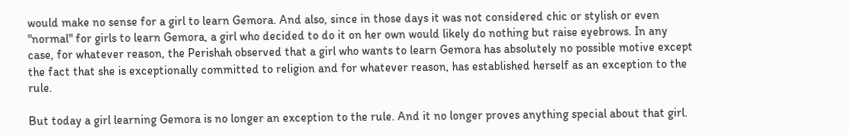would make no sense for a girl to learn Gemora. And also, since in those days it was not considered chic or stylish or even "normal" for girls to learn Gemora, a girl who decided to do it on her own would likely do nothing but raise eyebrows. In any case, for whatever reason, the Perishah observed that a girl who wants to learn Gemora has absolutely no possible motive except the fact that she is exceptionally committed to religion and for whatever reason, has established herself as an exception to the rule.

But today a girl learning Gemora is no longer an exception to the rule. And it no longer proves anything special about that girl.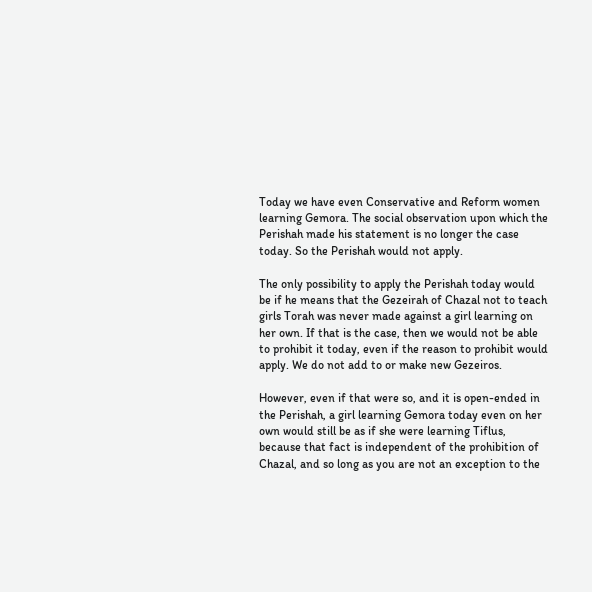Today we have even Conservative and Reform women learning Gemora. The social observation upon which the Perishah made his statement is no longer the case today. So the Perishah would not apply.

The only possibility to apply the Perishah today would be if he means that the Gezeirah of Chazal not to teach girls Torah was never made against a girl learning on her own. If that is the case, then we would not be able to prohibit it today, even if the reason to prohibit would apply. We do not add to or make new Gezeiros.

However, even if that were so, and it is open-ended in the Perishah, a girl learning Gemora today even on her own would still be as if she were learning Tiflus, because that fact is independent of the prohibition of Chazal, and so long as you are not an exception to the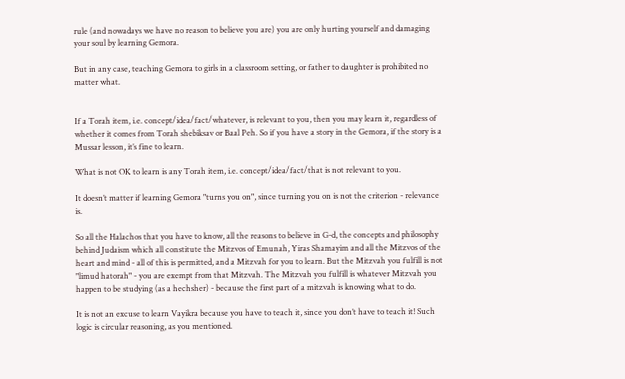rule (and nowadays we have no reason to believe you are) you are only hurting yourself and damaging your soul by learning Gemora.

But in any case, teaching Gemora to girls in a classroom setting, or father to daughter is prohibited no matter what.


If a Torah item, i.e. concept/idea/fact/whatever, is relevant to you, then you may learn it, regardless of whether it comes from Torah shebiksav or Baal Peh. So if you have a story in the Gemora, if the story is a Mussar lesson, it’s fine to learn.

What is not OK to learn is any Torah item, i.e. concept/idea/fact/that is not relevant to you.

It doesn’t matter if learning Gemora "turns you on", since turning you on is not the criterion - relevance is.

So all the Halachos that you have to know, all the reasons to believe in G-d, the concepts and philosophy behind Judaism which all constitute the Mitzvos of Emunah, Yiras Shamayim and all the Mitzvos of the heart and mind - all of this is permitted, and a Mitzvah for you to learn. But the Mitzvah you fulfill is not "limud hatorah" - you are exempt from that Mitzvah. The Mitzvah you fulfill is whatever Mitzvah you happen to be studying (as a hechsher) - because the first part of a mitzvah is knowing what to do.

It is not an excuse to learn Vayikra because you have to teach it, since you don’t have to teach it! Such logic is circular reasoning, as you mentioned.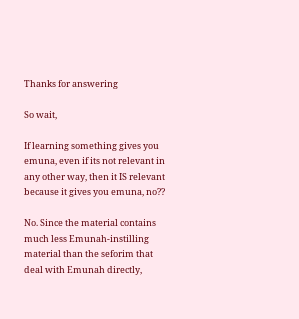Thanks for answering

So wait,

If learning something gives you emuna, even if its not relevant in any other way, then it IS relevant because it gives you emuna, no??

No. Since the material contains much less Emunah-instilling material than the seforim that deal with Emunah directly,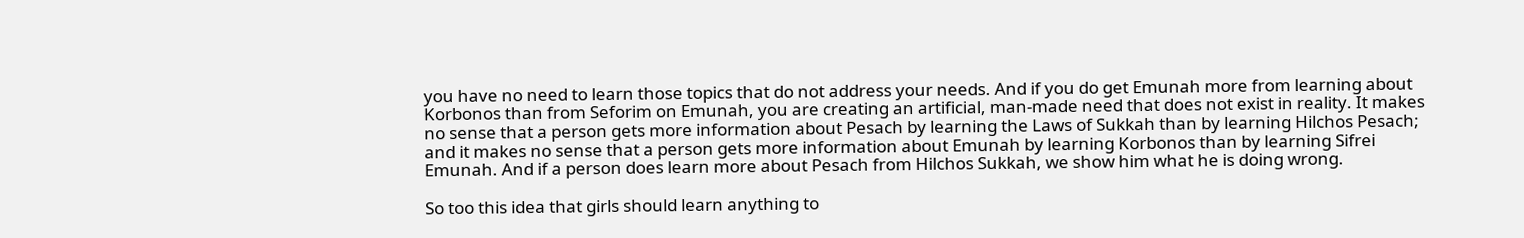you have no need to learn those topics that do not address your needs. And if you do get Emunah more from learning about Korbonos than from Seforim on Emunah, you are creating an artificial, man-made need that does not exist in reality. It makes no sense that a person gets more information about Pesach by learning the Laws of Sukkah than by learning Hilchos Pesach; and it makes no sense that a person gets more information about Emunah by learning Korbonos than by learning Sifrei Emunah. And if a person does learn more about Pesach from Hilchos Sukkah, we show him what he is doing wrong.

So too this idea that girls should learn anything to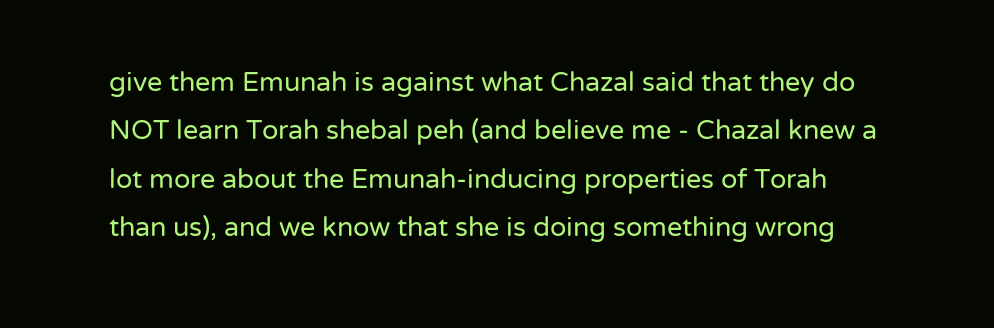give them Emunah is against what Chazal said that they do NOT learn Torah shebal peh (and believe me - Chazal knew a lot more about the Emunah-inducing properties of Torah than us), and we know that she is doing something wrong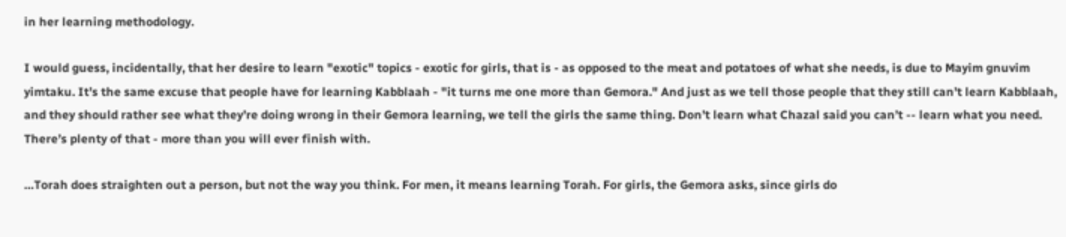in her learning methodology.

I would guess, incidentally, that her desire to learn "exotic" topics - exotic for girls, that is - as opposed to the meat and potatoes of what she needs, is due to Mayim gnuvim yimtaku. It’s the same excuse that people have for learning Kabblaah - "it turns me one more than Gemora." And just as we tell those people that they still can’t learn Kabblaah, and they should rather see what they’re doing wrong in their Gemora learning, we tell the girls the same thing. Don’t learn what Chazal said you can’t -- learn what you need. There’s plenty of that - more than you will ever finish with.

…Torah does straighten out a person, but not the way you think. For men, it means learning Torah. For girls, the Gemora asks, since girls do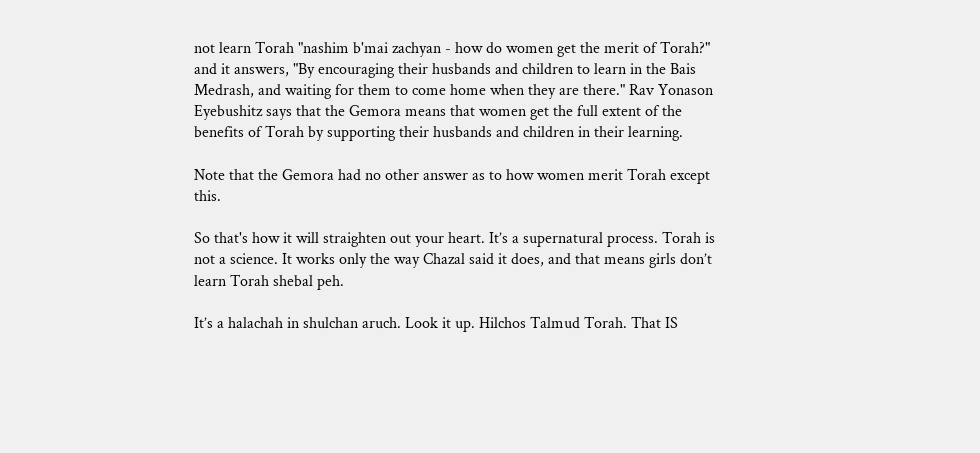not learn Torah "nashim b'mai zachyan - how do women get the merit of Torah?" and it answers, "By encouraging their husbands and children to learn in the Bais Medrash, and waiting for them to come home when they are there." Rav Yonason Eyebushitz says that the Gemora means that women get the full extent of the benefits of Torah by supporting their husbands and children in their learning.

Note that the Gemora had no other answer as to how women merit Torah except this.

So that's how it will straighten out your heart. It’s a supernatural process. Torah is not a science. It works only the way Chazal said it does, and that means girls don’t learn Torah shebal peh.

It’s a halachah in shulchan aruch. Look it up. Hilchos Talmud Torah. That IS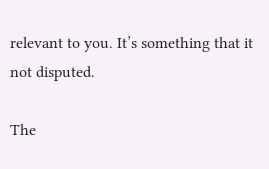relevant to you. It’s something that it not disputed.

The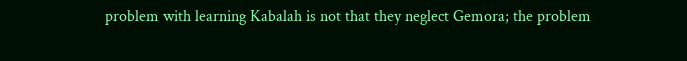problem with learning Kabalah is not that they neglect Gemora; the problem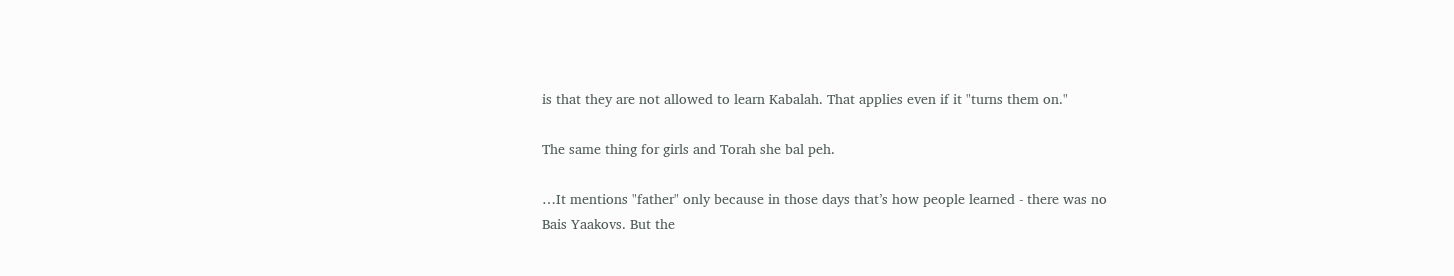is that they are not allowed to learn Kabalah. That applies even if it "turns them on."

The same thing for girls and Torah she bal peh.

…It mentions "father" only because in those days that’s how people learned - there was no Bais Yaakovs. But the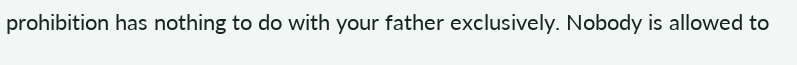prohibition has nothing to do with your father exclusively. Nobody is allowed to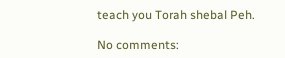teach you Torah shebal Peh.

No comments: